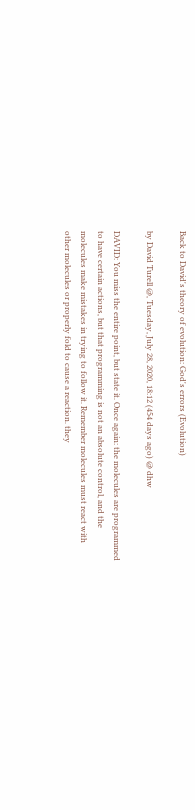Back to David's theory of evolution: God's errors (Evolution)

by David Turell @, Tuesday, July 28, 2020, 18:12 (454 days ago) @ dhw

DAVID: You miss the entire point, but state it. Once again: the molecules are programmed to have certain actions, but that programming is not an absolute control, and the molecules make mistakes in trying to follow it. Remember molecules must react with other molecules or properly fold to cause a reaction. they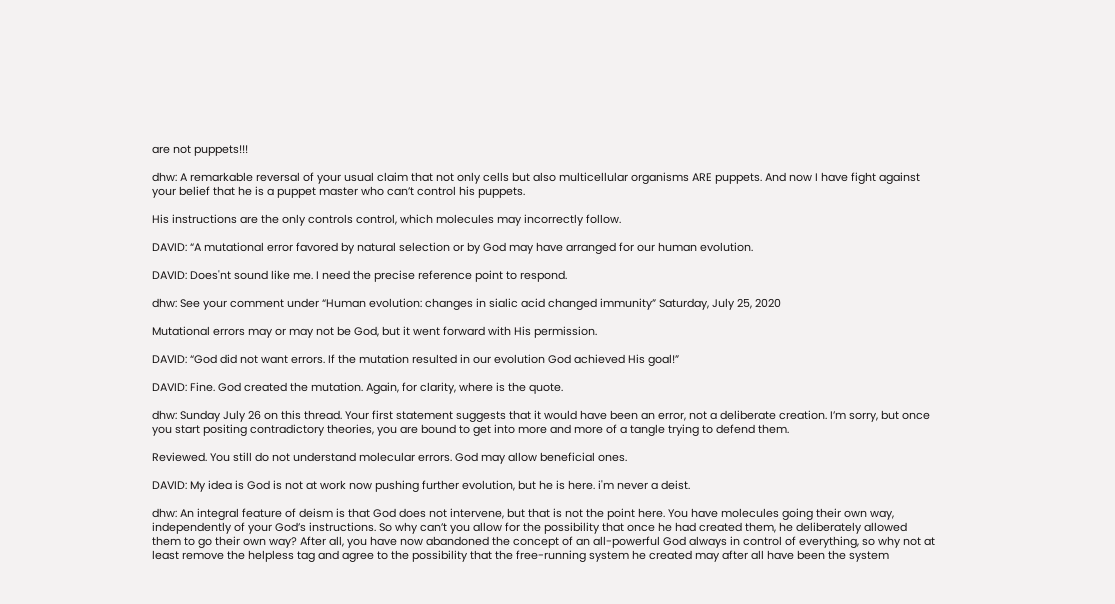are not puppets!!!

dhw: A remarkable reversal of your usual claim that not only cells but also multicellular organisms ARE puppets. And now I have fight against your belief that he is a puppet master who can’t control his puppets.

His instructions are the only controls control, which molecules may incorrectly follow.

DAVID: “A mutational error favored by natural selection or by God may have arranged for our human evolution.

DAVID: Does'nt sound like me. I need the precise reference point to respond.

dhw: See your comment under “Human evolution: changes in sialic acid changed immunity” Saturday, July 25, 2020

Mutational errors may or may not be God, but it went forward with His permission.

DAVID: “God did not want errors. If the mutation resulted in our evolution God achieved His goal!”

DAVID: Fine. God created the mutation. Again, for clarity, where is the quote.

dhw: Sunday July 26 on this thread. Your first statement suggests that it would have been an error, not a deliberate creation. I’m sorry, but once you start positing contradictory theories, you are bound to get into more and more of a tangle trying to defend them.

Reviewed. You still do not understand molecular errors. God may allow beneficial ones.

DAVID: My idea is God is not at work now pushing further evolution, but he is here. i'm never a deist.

dhw: An integral feature of deism is that God does not intervene, but that is not the point here. You have molecules going their own way, independently of your God’s instructions. So why can’t you allow for the possibility that once he had created them, he deliberately allowed them to go their own way? After all, you have now abandoned the concept of an all-powerful God always in control of everything, so why not at least remove the helpless tag and agree to the possibility that the free-running system he created may after all have been the system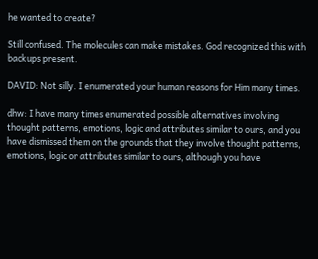he wanted to create?

Still confused. The molecules can make mistakes. God recognized this with backups present.

DAVID: Not silly. I enumerated your human reasons for Him many times.

dhw: I have many times enumerated possible alternatives involving thought patterns, emotions, logic and attributes similar to ours, and you have dismissed them on the grounds that they involve thought patterns, emotions, logic or attributes similar to ours, although you have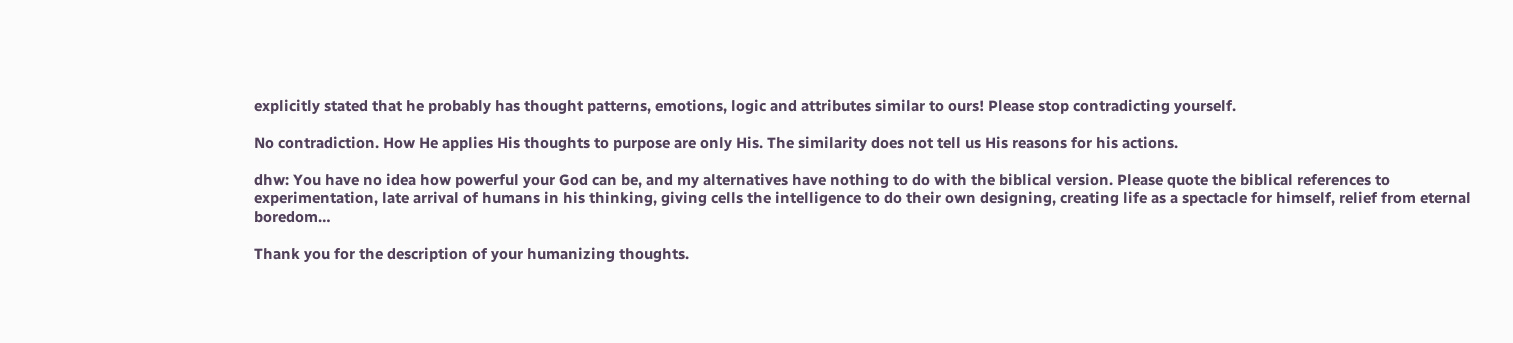explicitly stated that he probably has thought patterns, emotions, logic and attributes similar to ours! Please stop contradicting yourself.

No contradiction. How He applies His thoughts to purpose are only His. The similarity does not tell us His reasons for his actions.

dhw: You have no idea how powerful your God can be, and my alternatives have nothing to do with the biblical version. Please quote the biblical references to experimentation, late arrival of humans in his thinking, giving cells the intelligence to do their own designing, creating life as a spectacle for himself, relief from eternal boredom…

Thank you for the description of your humanizing thoughts.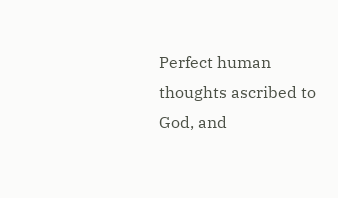Perfect human thoughts ascribed to God, and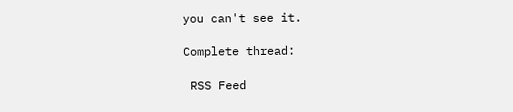you can't see it.

Complete thread:

 RSS Feed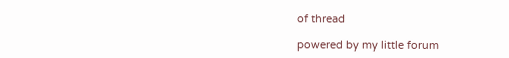of thread

powered by my little forum